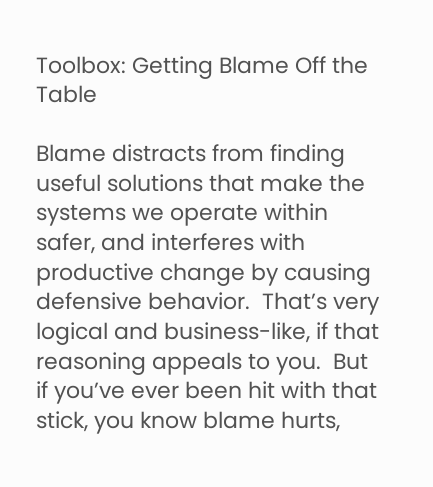Toolbox: Getting Blame Off the Table

Blame distracts from finding useful solutions that make the systems we operate within safer, and interferes with productive change by causing defensive behavior.  That’s very logical and business-like, if that reasoning appeals to you.  But if you’ve ever been hit with that stick, you know blame hurts,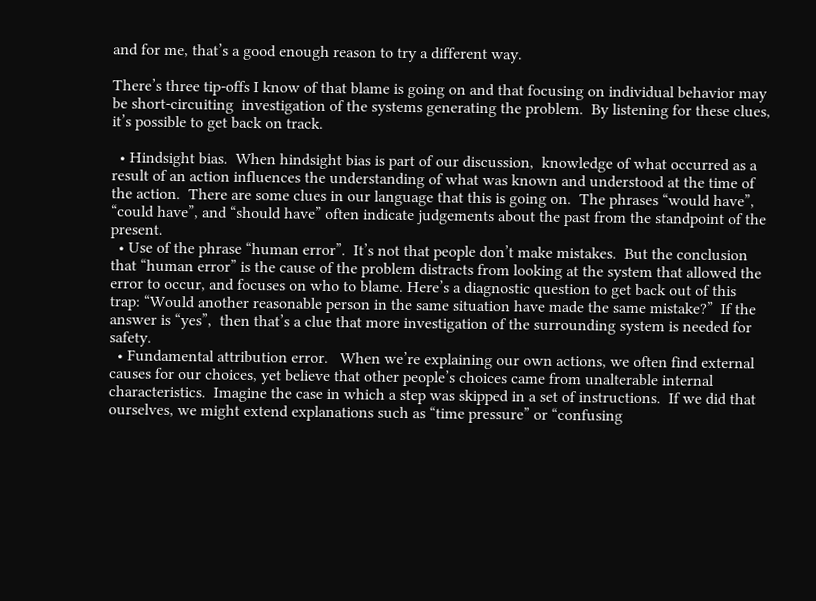and for me, that’s a good enough reason to try a different way.

There’s three tip-offs I know of that blame is going on and that focusing on individual behavior may be short-circuiting  investigation of the systems generating the problem.  By listening for these clues, it’s possible to get back on track.

  • Hindsight bias.  When hindsight bias is part of our discussion,  knowledge of what occurred as a result of an action influences the understanding of what was known and understood at the time of the action.  There are some clues in our language that this is going on.  The phrases “would have”, “could have”, and “should have” often indicate judgements about the past from the standpoint of the present.
  • Use of the phrase “human error”.  It’s not that people don’t make mistakes.  But the conclusion that “human error” is the cause of the problem distracts from looking at the system that allowed the error to occur, and focuses on who to blame. Here’s a diagnostic question to get back out of this trap: “Would another reasonable person in the same situation have made the same mistake?”  If the answer is “yes”,  then that’s a clue that more investigation of the surrounding system is needed for safety.
  • Fundamental attribution error.   When we’re explaining our own actions, we often find external causes for our choices, yet believe that other people’s choices came from unalterable internal characteristics.  Imagine the case in which a step was skipped in a set of instructions.  If we did that ourselves, we might extend explanations such as “time pressure” or “confusing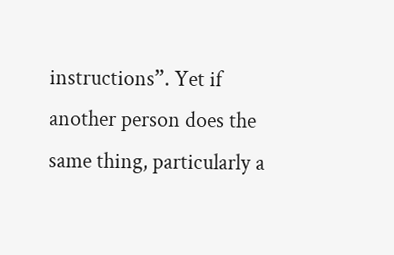instructions”. Yet if another person does the same thing, particularly a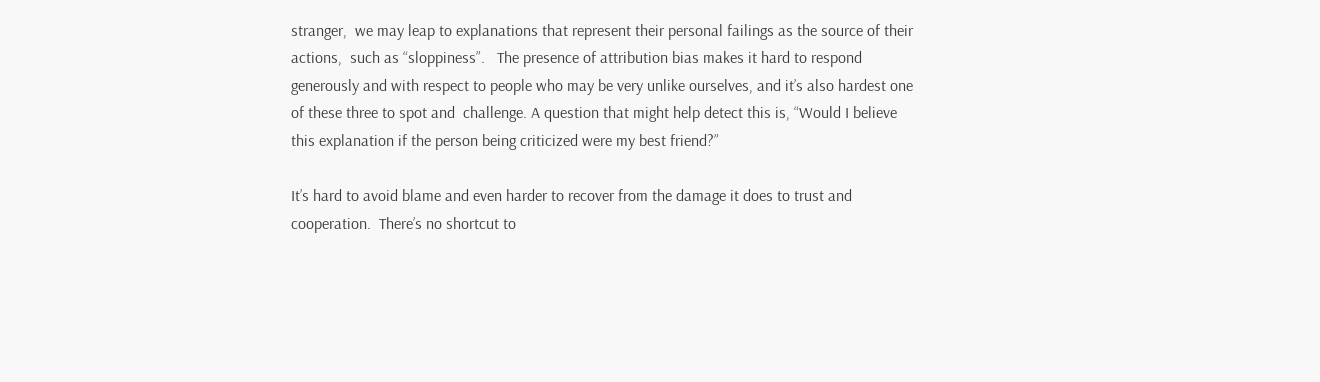stranger,  we may leap to explanations that represent their personal failings as the source of their actions,  such as “sloppiness”.   The presence of attribution bias makes it hard to respond generously and with respect to people who may be very unlike ourselves, and it’s also hardest one of these three to spot and  challenge. A question that might help detect this is, “Would I believe this explanation if the person being criticized were my best friend?”

It’s hard to avoid blame and even harder to recover from the damage it does to trust and cooperation.  There’s no shortcut to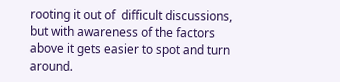rooting it out of  difficult discussions, but with awareness of the factors above it gets easier to spot and turn around.